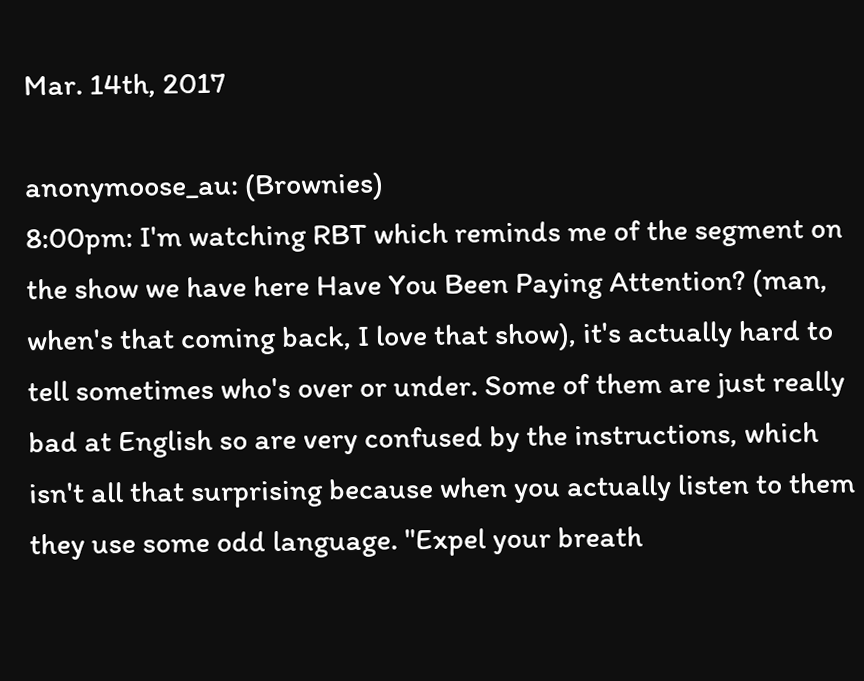Mar. 14th, 2017

anonymoose_au: (Brownies)
8:00pm: I'm watching RBT which reminds me of the segment on the show we have here Have You Been Paying Attention? (man, when's that coming back, I love that show), it's actually hard to tell sometimes who's over or under. Some of them are just really bad at English so are very confused by the instructions, which isn't all that surprising because when you actually listen to them they use some odd language. "Expel your breath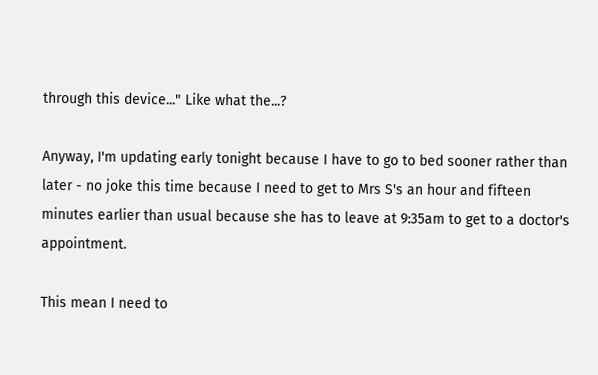through this device..." Like what the...?

Anyway, I'm updating early tonight because I have to go to bed sooner rather than later - no joke this time because I need to get to Mrs S's an hour and fifteen minutes earlier than usual because she has to leave at 9:35am to get to a doctor's appointment.

This mean I need to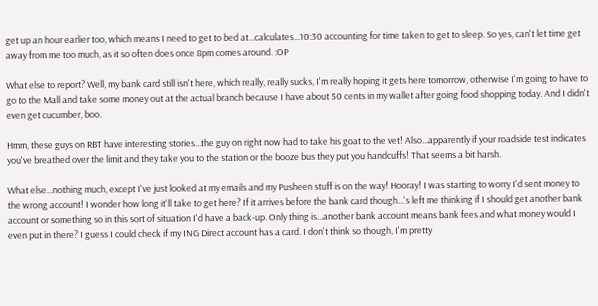get up an hour earlier too, which means I need to get to bed at...calculates...10:30 accounting for time taken to get to sleep. So yes, can't let time get away from me too much, as it so often does once 8pm comes around. :OP

What else to report? Well, my bank card still isn't here, which really, really sucks, I'm really hoping it gets here tomorrow, otherwise I'm going to have to go to the Mall and take some money out at the actual branch because I have about 50 cents in my wallet after going food shopping today. And I didn't even get cucumber, boo.

Hmm, these guys on RBT have interesting stories...the guy on right now had to take his goat to the vet! Also...apparently if your roadside test indicates you've breathed over the limit and they take you to the station or the booze bus they put you handcuffs! That seems a bit harsh.

What else...nothing much, except I've just looked at my emails and my Pusheen stuff is on the way! Hooray! I was starting to worry I'd sent money to the wrong account! I wonder how long it'll take to get here? If it arrives before the bank card though...'s left me thinking if I should get another bank account or something so in this sort of situation I'd have a back-up. Only thing is...another bank account means bank fees and what money would I even put in there? I guess I could check if my ING Direct account has a card. I don't think so though, I'm pretty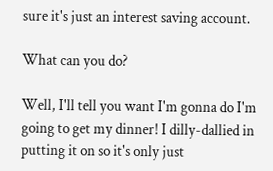sure it's just an interest saving account.

What can you do?

Well, I'll tell you want I'm gonna do I'm going to get my dinner! I dilly-dallied in putting it on so it's only just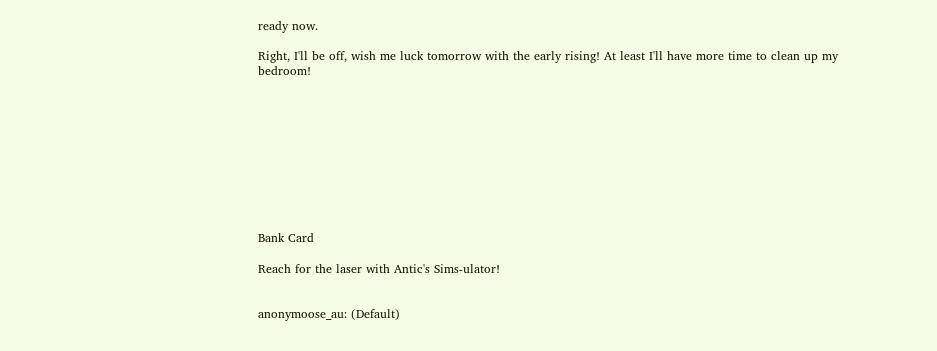ready now.

Right, I'll be off, wish me luck tomorrow with the early rising! At least I'll have more time to clean up my bedroom!










Bank Card

Reach for the laser with Antic's Sims-ulator!


anonymoose_au: (Default)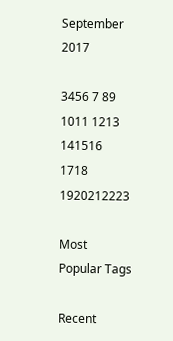September 2017

3456 7 89
1011 1213 141516
1718 1920212223

Most Popular Tags

Recent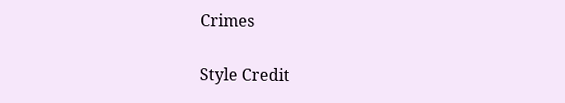Crimes

Style Credit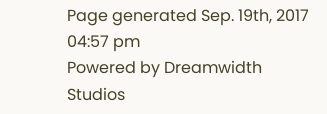Page generated Sep. 19th, 2017 04:57 pm
Powered by Dreamwidth Studios